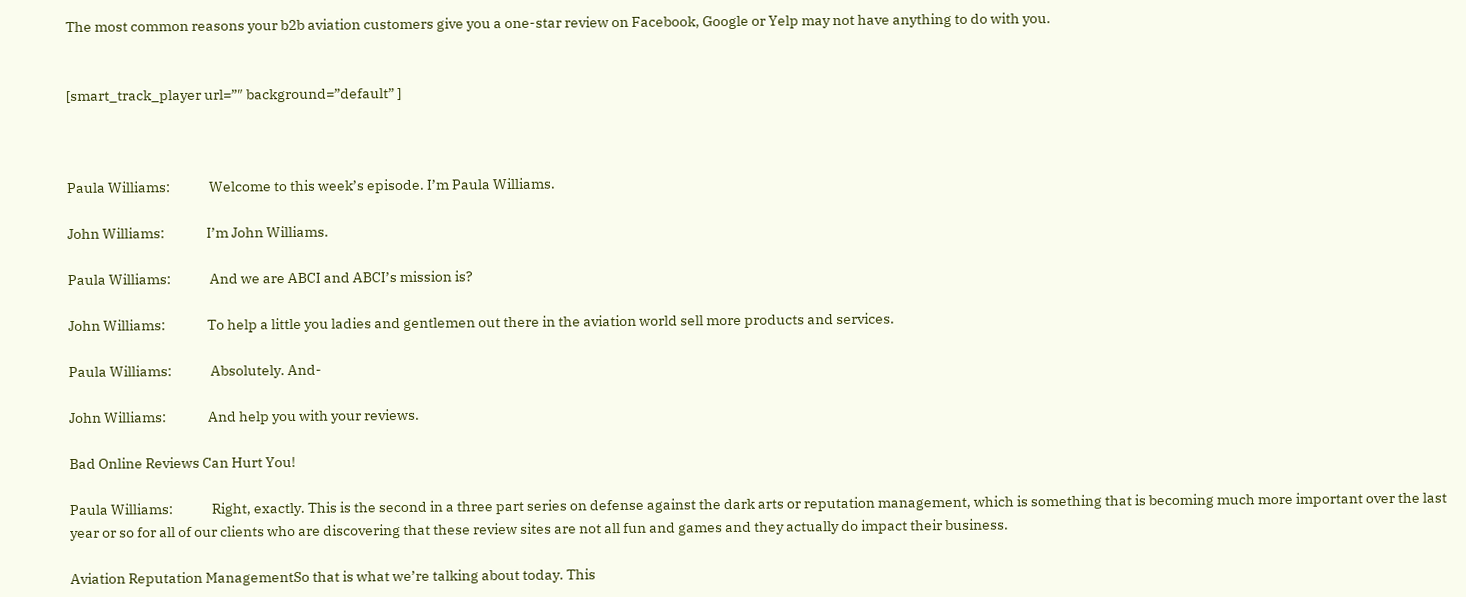The most common reasons your b2b aviation customers give you a one-star review on Facebook, Google or Yelp may not have anything to do with you.


[smart_track_player url=”″ background=”default” ]



Paula Williams:             Welcome to this week’s episode. I’m Paula Williams.

John Williams:              I’m John Williams.

Paula Williams:             And we are ABCI and ABCI’s mission is?

John Williams:              To help a little you ladies and gentlemen out there in the aviation world sell more products and services.

Paula Williams:             Absolutely. And-

John Williams:              And help you with your reviews.

Bad Online Reviews Can Hurt You!

Paula Williams:             Right, exactly. This is the second in a three part series on defense against the dark arts or reputation management, which is something that is becoming much more important over the last year or so for all of our clients who are discovering that these review sites are not all fun and games and they actually do impact their business.

Aviation Reputation ManagementSo that is what we’re talking about today. This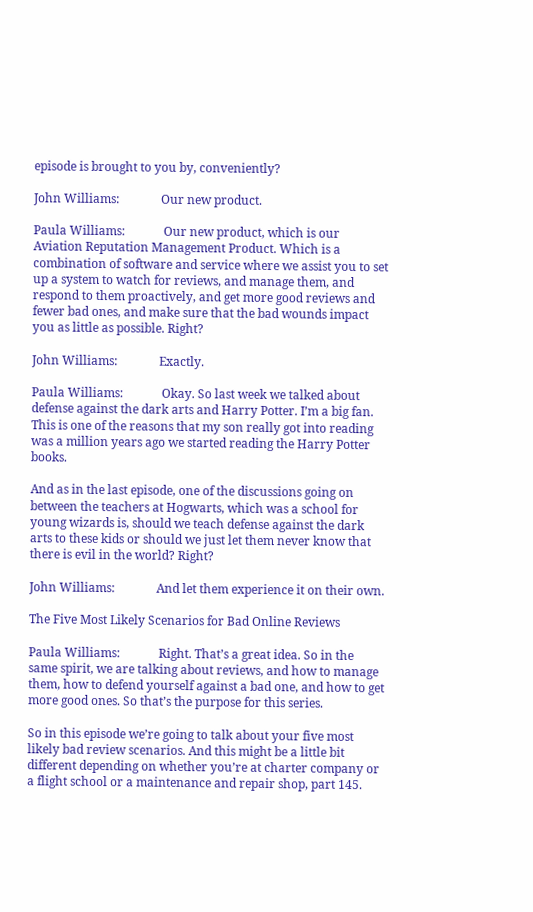episode is brought to you by, conveniently?

John Williams:              Our new product.

Paula Williams:             Our new product, which is our Aviation Reputation Management Product. Which is a combination of software and service where we assist you to set up a system to watch for reviews, and manage them, and respond to them proactively, and get more good reviews and fewer bad ones, and make sure that the bad wounds impact you as little as possible. Right?

John Williams:              Exactly.

Paula Williams:             Okay. So last week we talked about defense against the dark arts and Harry Potter. I’m a big fan. This is one of the reasons that my son really got into reading was a million years ago we started reading the Harry Potter books.

And as in the last episode, one of the discussions going on between the teachers at Hogwarts, which was a school for young wizards is, should we teach defense against the dark arts to these kids or should we just let them never know that there is evil in the world? Right?

John Williams:              And let them experience it on their own.

The Five Most Likely Scenarios for Bad Online Reviews

Paula Williams:             Right. That’s a great idea. So in the same spirit, we are talking about reviews, and how to manage them, how to defend yourself against a bad one, and how to get more good ones. So that’s the purpose for this series.

So in this episode we’re going to talk about your five most likely bad review scenarios. And this might be a little bit different depending on whether you’re at charter company or a flight school or a maintenance and repair shop, part 145.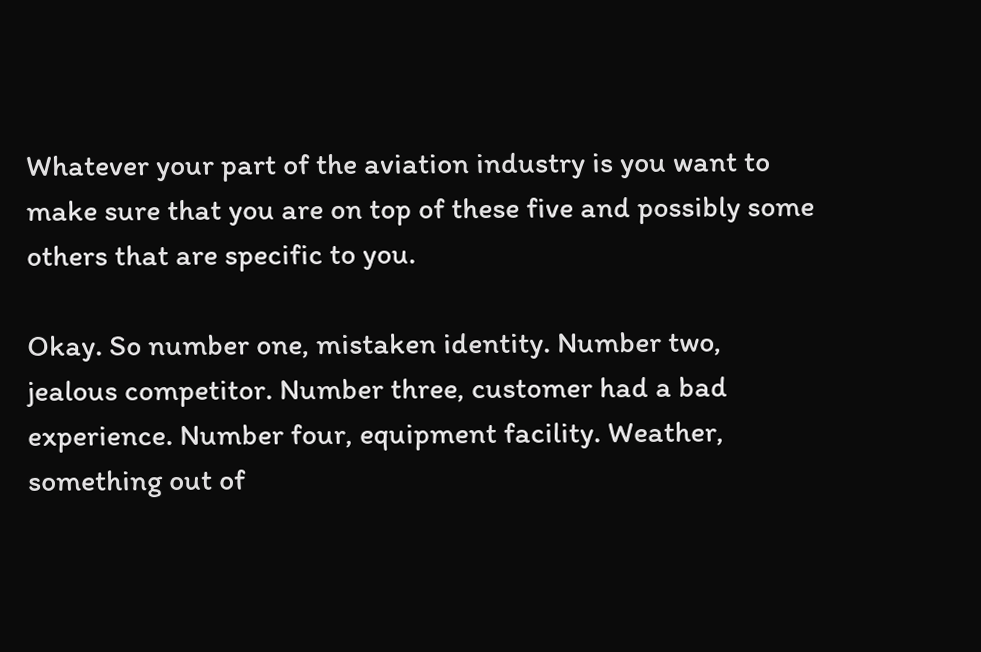Whatever your part of the aviation industry is you want to make sure that you are on top of these five and possibly some others that are specific to you.

Okay. So number one, mistaken identity. Number two, jealous competitor. Number three, customer had a bad experience. Number four, equipment facility. Weather, something out of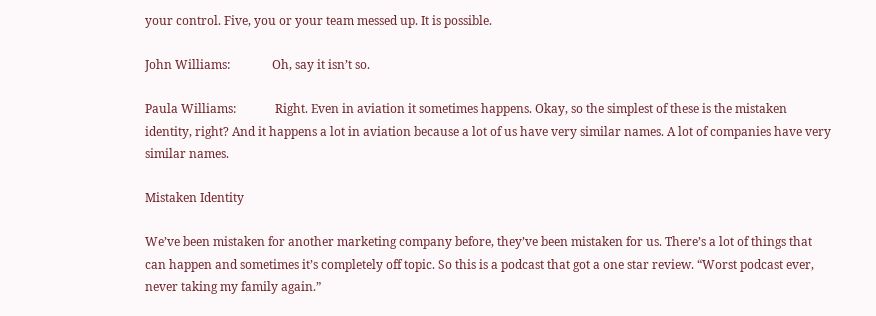your control. Five, you or your team messed up. It is possible.

John Williams:              Oh, say it isn’t so.

Paula Williams:             Right. Even in aviation it sometimes happens. Okay, so the simplest of these is the mistaken identity, right? And it happens a lot in aviation because a lot of us have very similar names. A lot of companies have very similar names.

Mistaken Identity

We’ve been mistaken for another marketing company before, they’ve been mistaken for us. There’s a lot of things that can happen and sometimes it’s completely off topic. So this is a podcast that got a one star review. “Worst podcast ever, never taking my family again.”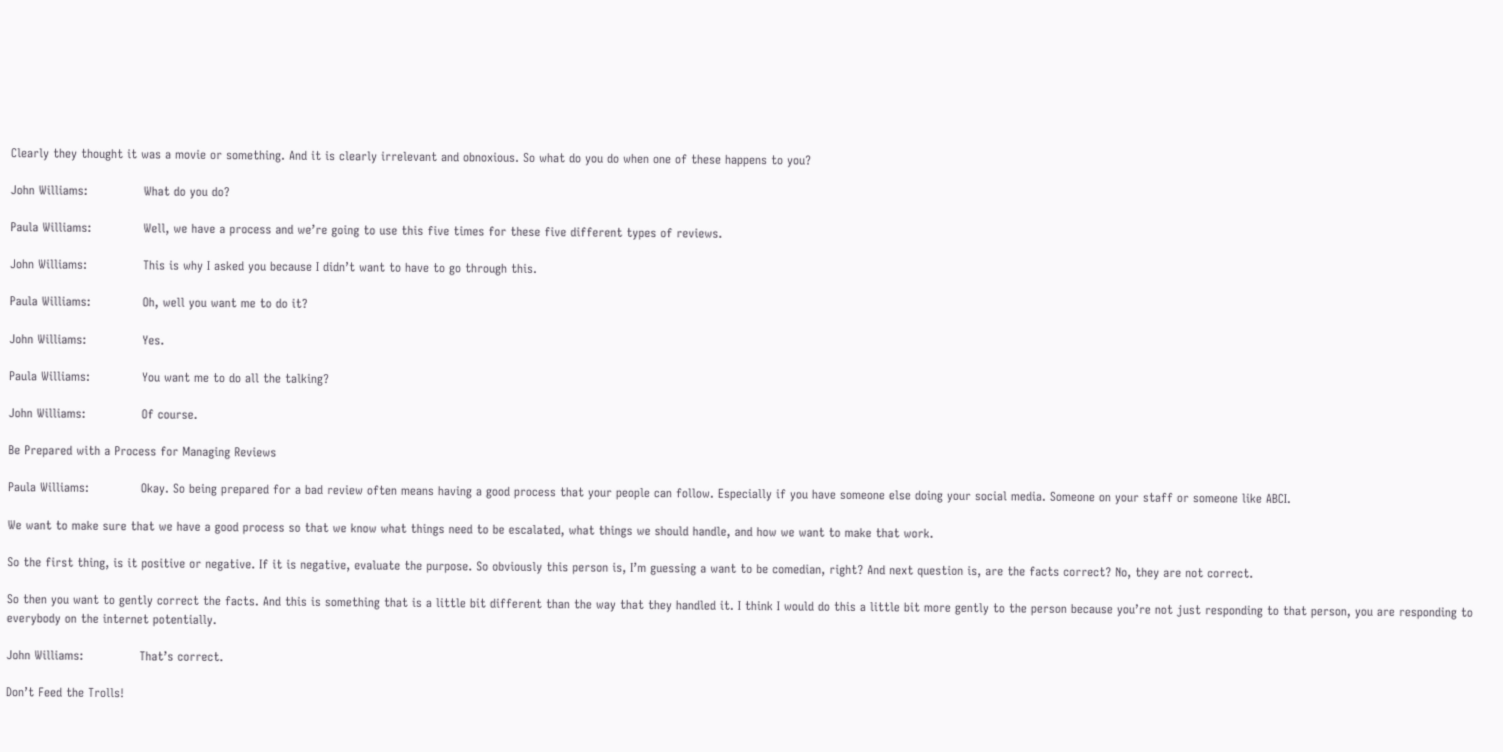Clearly they thought it was a movie or something. And it is clearly irrelevant and obnoxious. So what do you do when one of these happens to you?

John Williams:              What do you do?

Paula Williams:             Well, we have a process and we’re going to use this five times for these five different types of reviews.

John Williams:              This is why I asked you because I didn’t want to have to go through this.

Paula Williams:             Oh, well you want me to do it?

John Williams:              Yes.

Paula Williams:             You want me to do all the talking?

John Williams:              Of course.

Be Prepared with a Process for Managing Reviews

Paula Williams:             Okay. So being prepared for a bad review often means having a good process that your people can follow. Especially if you have someone else doing your social media. Someone on your staff or someone like ABCI.

We want to make sure that we have a good process so that we know what things need to be escalated, what things we should handle, and how we want to make that work.

So the first thing, is it positive or negative. If it is negative, evaluate the purpose. So obviously this person is, I’m guessing a want to be comedian, right? And next question is, are the facts correct? No, they are not correct.

So then you want to gently correct the facts. And this is something that is a little bit different than the way that they handled it. I think I would do this a little bit more gently to the person because you’re not just responding to that person, you are responding to everybody on the internet potentially.

John Williams:              That’s correct.

Don’t Feed the Trolls!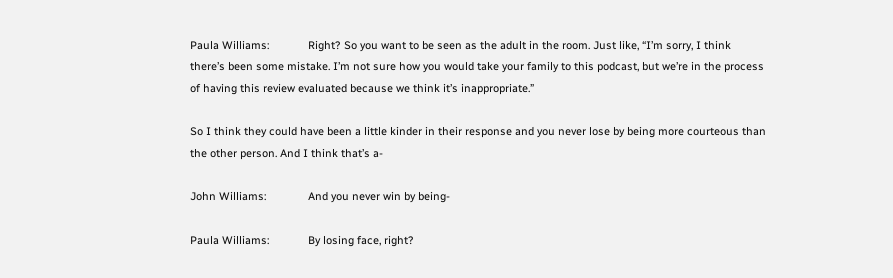Paula Williams:             Right? So you want to be seen as the adult in the room. Just like, “I’m sorry, I think there’s been some mistake. I’m not sure how you would take your family to this podcast, but we’re in the process of having this review evaluated because we think it’s inappropriate.”

So I think they could have been a little kinder in their response and you never lose by being more courteous than the other person. And I think that’s a-

John Williams:              And you never win by being-

Paula Williams:             By losing face, right?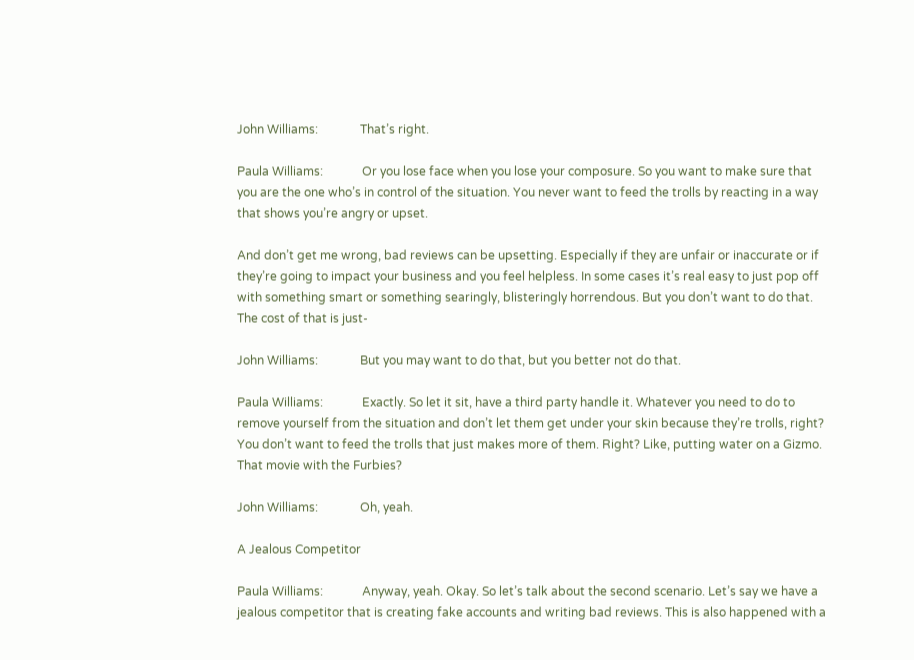John Williams:              That’s right.

Paula Williams:             Or you lose face when you lose your composure. So you want to make sure that you are the one who’s in control of the situation. You never want to feed the trolls by reacting in a way that shows you’re angry or upset.

And don’t get me wrong, bad reviews can be upsetting. Especially if they are unfair or inaccurate or if they’re going to impact your business and you feel helpless. In some cases it’s real easy to just pop off with something smart or something searingly, blisteringly horrendous. But you don’t want to do that. The cost of that is just-

John Williams:              But you may want to do that, but you better not do that.

Paula Williams:             Exactly. So let it sit, have a third party handle it. Whatever you need to do to remove yourself from the situation and don’t let them get under your skin because they’re trolls, right? You don’t want to feed the trolls that just makes more of them. Right? Like, putting water on a Gizmo. That movie with the Furbies?

John Williams:              Oh, yeah.

A Jealous Competitor

Paula Williams:             Anyway, yeah. Okay. So let’s talk about the second scenario. Let’s say we have a jealous competitor that is creating fake accounts and writing bad reviews. This is also happened with a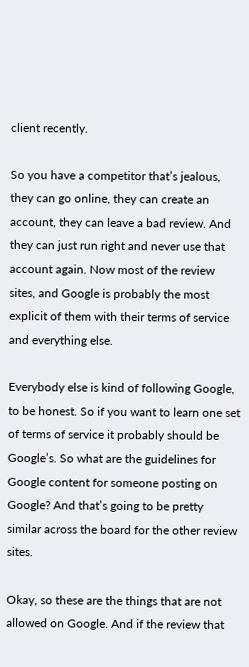client recently.

So you have a competitor that’s jealous, they can go online, they can create an account, they can leave a bad review. And they can just run right and never use that account again. Now most of the review sites, and Google is probably the most explicit of them with their terms of service and everything else.

Everybody else is kind of following Google, to be honest. So if you want to learn one set of terms of service it probably should be Google’s. So what are the guidelines for Google content for someone posting on Google? And that’s going to be pretty similar across the board for the other review sites.

Okay, so these are the things that are not allowed on Google. And if the review that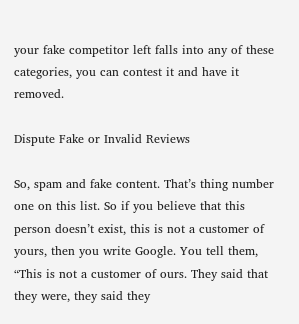your fake competitor left falls into any of these categories, you can contest it and have it removed.

Dispute Fake or Invalid Reviews

So, spam and fake content. That’s thing number one on this list. So if you believe that this person doesn’t exist, this is not a customer of yours, then you write Google. You tell them, “This is not a customer of ours. They said that they were, they said they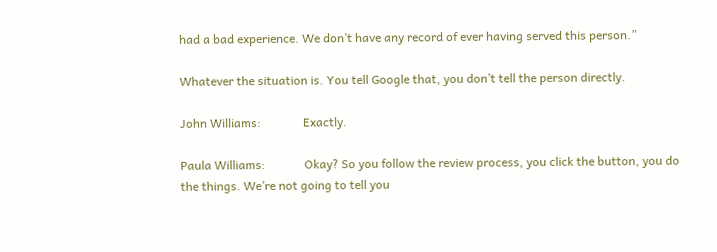had a bad experience. We don’t have any record of ever having served this person.”

Whatever the situation is. You tell Google that, you don’t tell the person directly.

John Williams:              Exactly.

Paula Williams:             Okay? So you follow the review process, you click the button, you do the things. We’re not going to tell you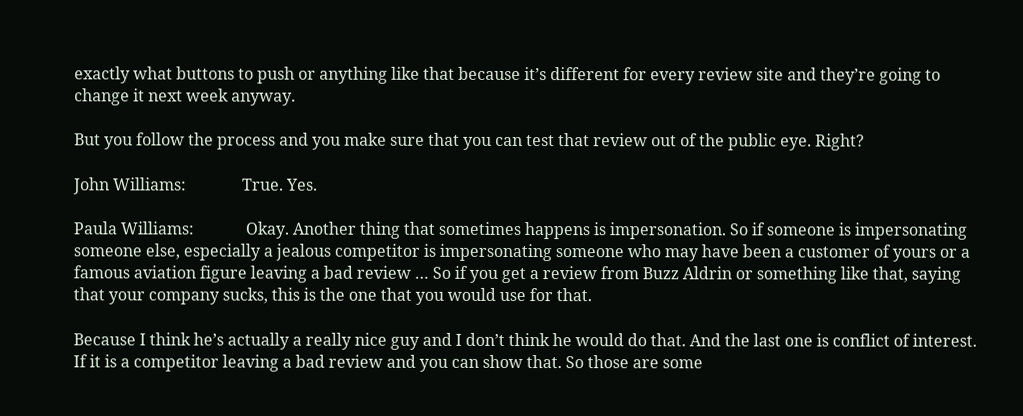exactly what buttons to push or anything like that because it’s different for every review site and they’re going to change it next week anyway.

But you follow the process and you make sure that you can test that review out of the public eye. Right?

John Williams:              True. Yes.

Paula Williams:             Okay. Another thing that sometimes happens is impersonation. So if someone is impersonating someone else, especially a jealous competitor is impersonating someone who may have been a customer of yours or a famous aviation figure leaving a bad review … So if you get a review from Buzz Aldrin or something like that, saying that your company sucks, this is the one that you would use for that.

Because I think he’s actually a really nice guy and I don’t think he would do that. And the last one is conflict of interest. If it is a competitor leaving a bad review and you can show that. So those are some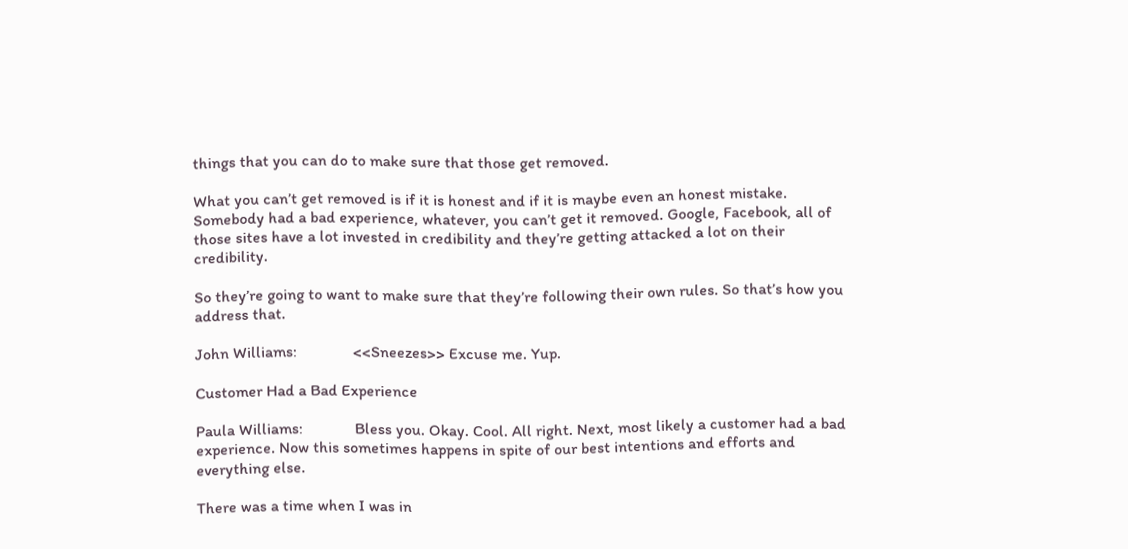things that you can do to make sure that those get removed.

What you can’t get removed is if it is honest and if it is maybe even an honest mistake. Somebody had a bad experience, whatever, you can’t get it removed. Google, Facebook, all of those sites have a lot invested in credibility and they’re getting attacked a lot on their credibility.

So they’re going to want to make sure that they’re following their own rules. So that’s how you address that.

John Williams:              <<Sneezes>> Excuse me. Yup.

Customer Had a Bad Experience

Paula Williams:             Bless you. Okay. Cool. All right. Next, most likely a customer had a bad experience. Now this sometimes happens in spite of our best intentions and efforts and everything else.

There was a time when I was in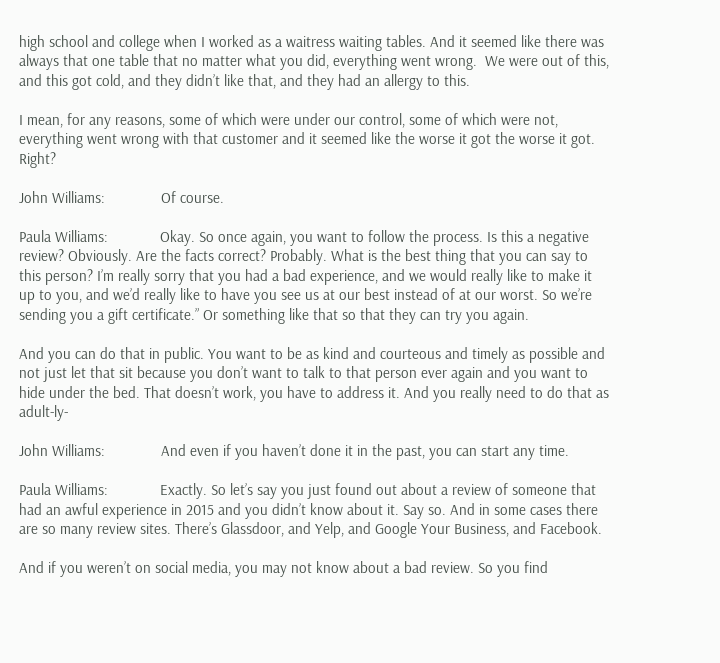high school and college when I worked as a waitress waiting tables. And it seemed like there was always that one table that no matter what you did, everything went wrong.  We were out of this, and this got cold, and they didn’t like that, and they had an allergy to this.

I mean, for any reasons, some of which were under our control, some of which were not, everything went wrong with that customer and it seemed like the worse it got the worse it got. Right?

John Williams:              Of course.

Paula Williams:             Okay. So once again, you want to follow the process. Is this a negative review? Obviously. Are the facts correct? Probably. What is the best thing that you can say to this person? I’m really sorry that you had a bad experience, and we would really like to make it up to you, and we’d really like to have you see us at our best instead of at our worst. So we’re sending you a gift certificate.” Or something like that so that they can try you again.

And you can do that in public. You want to be as kind and courteous and timely as possible and not just let that sit because you don’t want to talk to that person ever again and you want to hide under the bed. That doesn’t work, you have to address it. And you really need to do that as adult-ly-

John Williams:              And even if you haven’t done it in the past, you can start any time.

Paula Williams:             Exactly. So let’s say you just found out about a review of someone that had an awful experience in 2015 and you didn’t know about it. Say so. And in some cases there are so many review sites. There’s Glassdoor, and Yelp, and Google Your Business, and Facebook.

And if you weren’t on social media, you may not know about a bad review. So you find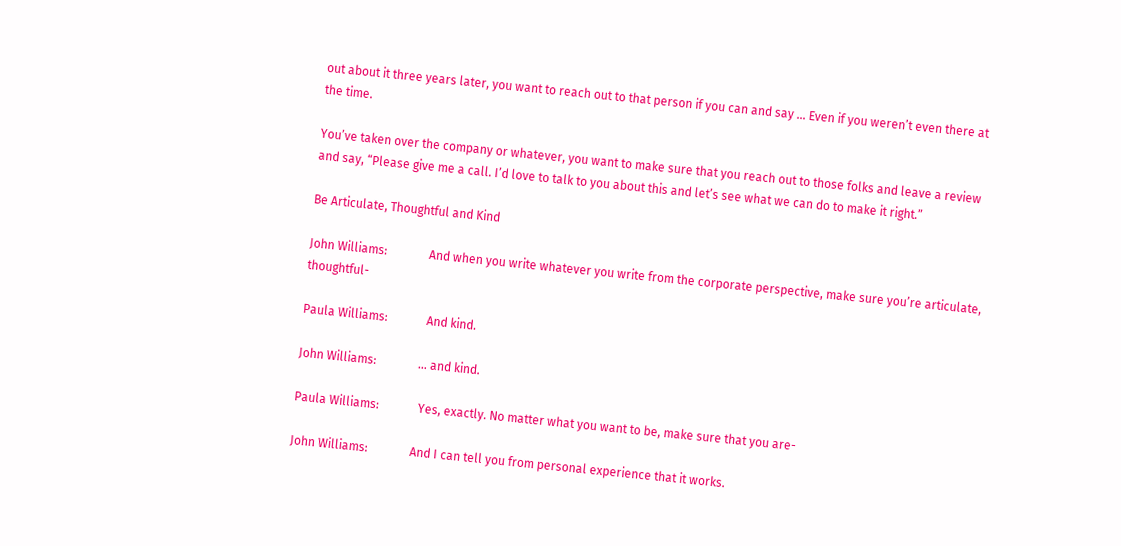out about it three years later, you want to reach out to that person if you can and say … Even if you weren’t even there at the time.

You’ve taken over the company or whatever, you want to make sure that you reach out to those folks and leave a review and say, “Please give me a call. I’d love to talk to you about this and let’s see what we can do to make it right.”

Be Articulate, Thoughtful and Kind

John Williams:              And when you write whatever you write from the corporate perspective, make sure you’re articulate, thoughtful-

Paula Williams:             And kind.

John Williams:              … and kind.

Paula Williams:             Yes, exactly. No matter what you want to be, make sure that you are-

John Williams:              And I can tell you from personal experience that it works.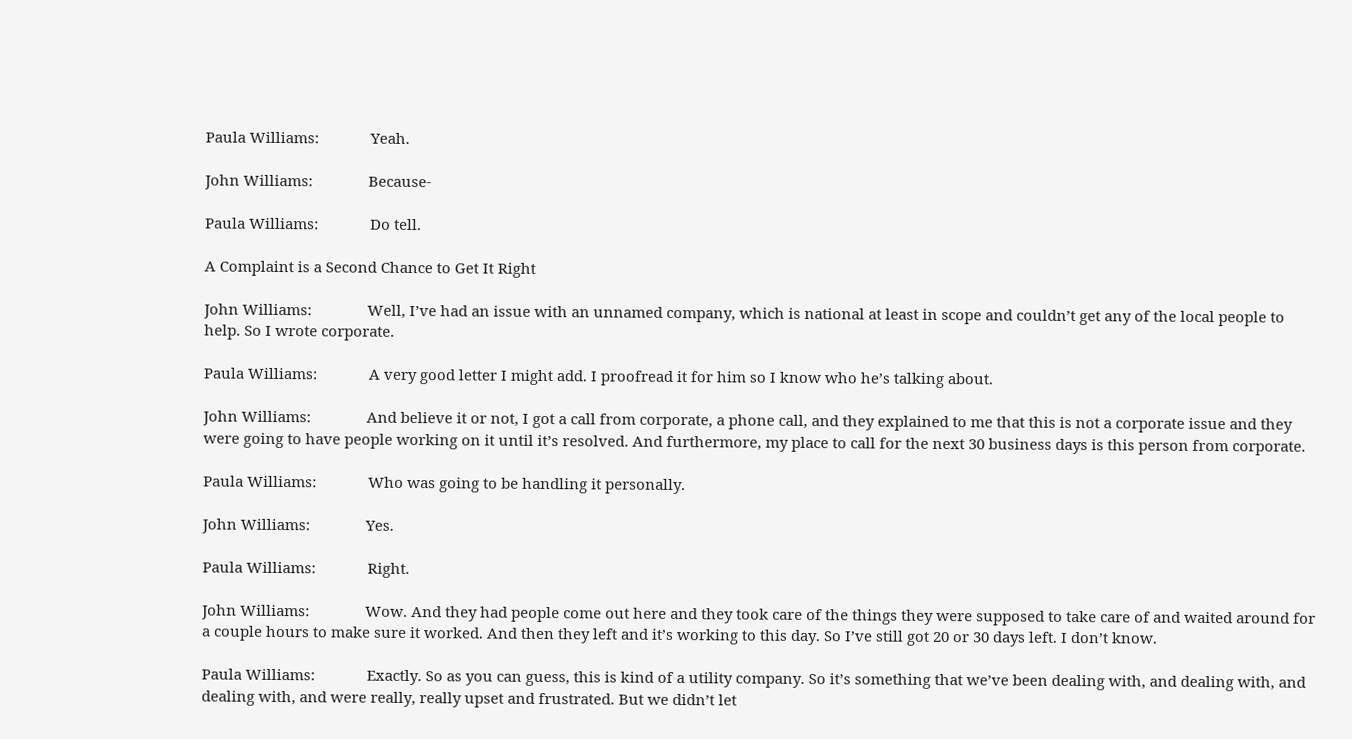Paula Williams:             Yeah.

John Williams:              Because-

Paula Williams:             Do tell.

A Complaint is a Second Chance to Get It Right

John Williams:              Well, I’ve had an issue with an unnamed company, which is national at least in scope and couldn’t get any of the local people to help. So I wrote corporate.

Paula Williams:             A very good letter I might add. I proofread it for him so I know who he’s talking about.

John Williams:              And believe it or not, I got a call from corporate, a phone call, and they explained to me that this is not a corporate issue and they were going to have people working on it until it’s resolved. And furthermore, my place to call for the next 30 business days is this person from corporate.

Paula Williams:             Who was going to be handling it personally.

John Williams:              Yes.

Paula Williams:             Right.

John Williams:              Wow. And they had people come out here and they took care of the things they were supposed to take care of and waited around for a couple hours to make sure it worked. And then they left and it’s working to this day. So I’ve still got 20 or 30 days left. I don’t know.

Paula Williams:             Exactly. So as you can guess, this is kind of a utility company. So it’s something that we’ve been dealing with, and dealing with, and dealing with, and were really, really upset and frustrated. But we didn’t let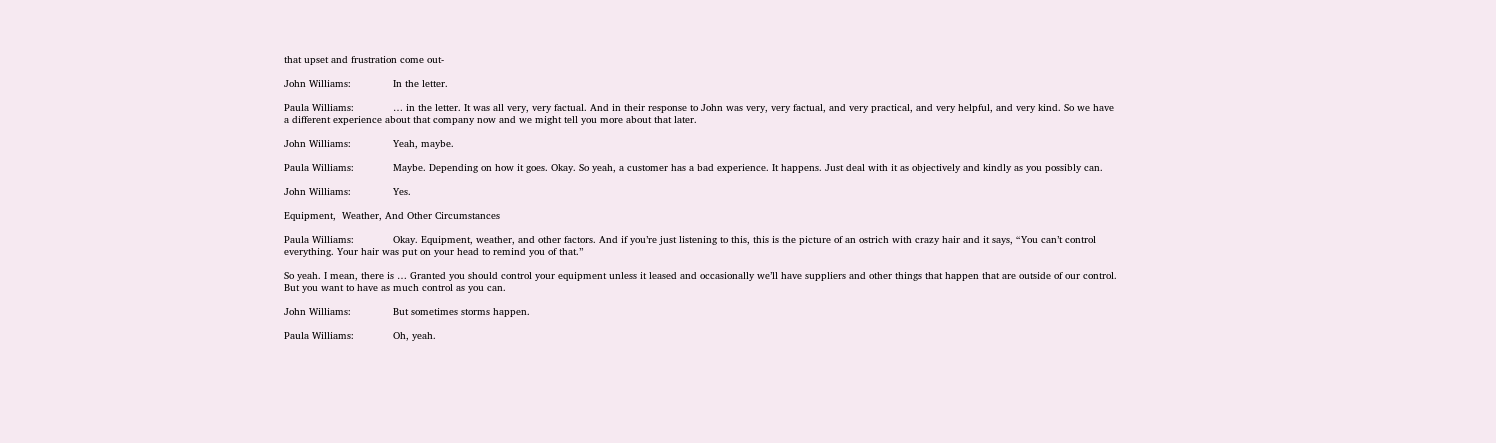that upset and frustration come out-

John Williams:              In the letter.

Paula Williams:             … in the letter. It was all very, very factual. And in their response to John was very, very factual, and very practical, and very helpful, and very kind. So we have a different experience about that company now and we might tell you more about that later.

John Williams:              Yeah, maybe.

Paula Williams:             Maybe. Depending on how it goes. Okay. So yeah, a customer has a bad experience. It happens. Just deal with it as objectively and kindly as you possibly can.

John Williams:              Yes.

Equipment,  Weather, And Other Circumstances

Paula Williams:             Okay. Equipment, weather, and other factors. And if you’re just listening to this, this is the picture of an ostrich with crazy hair and it says, “You can’t control everything. Your hair was put on your head to remind you of that.”

So yeah. I mean, there is … Granted you should control your equipment unless it leased and occasionally we’ll have suppliers and other things that happen that are outside of our control. But you want to have as much control as you can.

John Williams:              But sometimes storms happen.

Paula Williams:             Oh, yeah.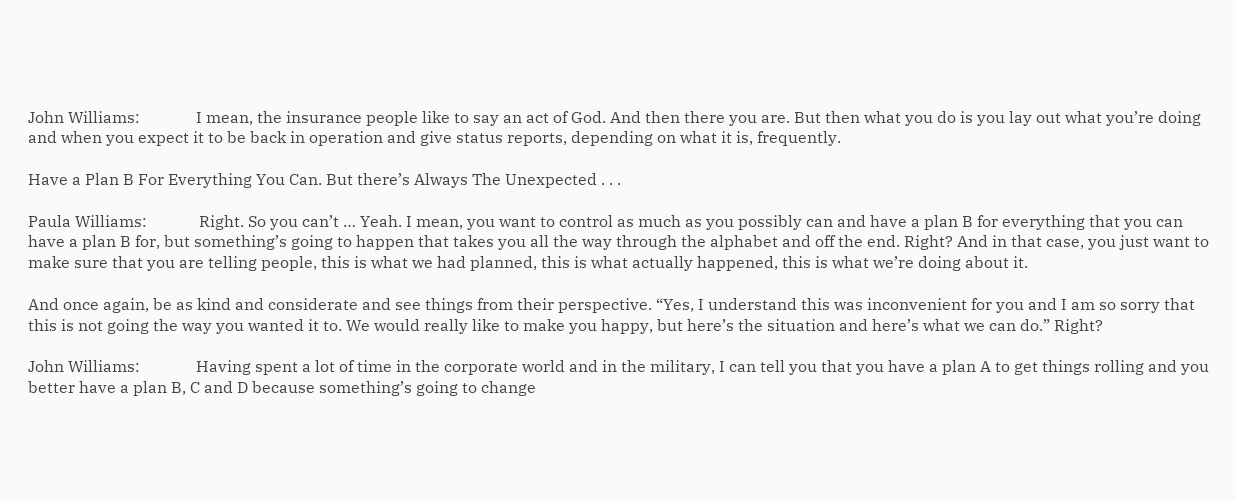John Williams:              I mean, the insurance people like to say an act of God. And then there you are. But then what you do is you lay out what you’re doing and when you expect it to be back in operation and give status reports, depending on what it is, frequently.

Have a Plan B For Everything You Can. But there’s Always The Unexpected . . .

Paula Williams:             Right. So you can’t … Yeah. I mean, you want to control as much as you possibly can and have a plan B for everything that you can have a plan B for, but something’s going to happen that takes you all the way through the alphabet and off the end. Right? And in that case, you just want to make sure that you are telling people, this is what we had planned, this is what actually happened, this is what we’re doing about it.

And once again, be as kind and considerate and see things from their perspective. “Yes, I understand this was inconvenient for you and I am so sorry that this is not going the way you wanted it to. We would really like to make you happy, but here’s the situation and here’s what we can do.” Right?

John Williams:              Having spent a lot of time in the corporate world and in the military, I can tell you that you have a plan A to get things rolling and you better have a plan B, C and D because something’s going to change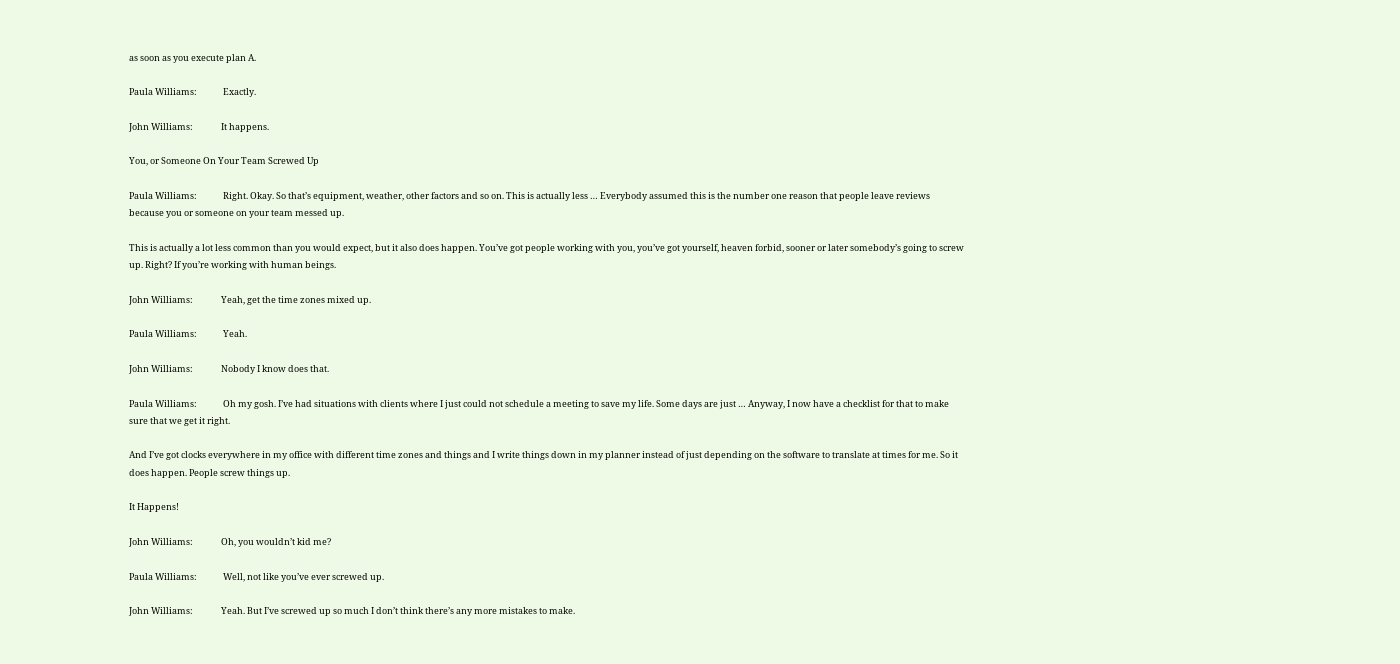as soon as you execute plan A.

Paula Williams:             Exactly.

John Williams:              It happens.

You, or Someone On Your Team Screwed Up

Paula Williams:             Right. Okay. So that’s equipment, weather, other factors and so on. This is actually less … Everybody assumed this is the number one reason that people leave reviews because you or someone on your team messed up.

This is actually a lot less common than you would expect, but it also does happen. You’ve got people working with you, you’ve got yourself, heaven forbid, sooner or later somebody’s going to screw up. Right? If you’re working with human beings.

John Williams:              Yeah, get the time zones mixed up.

Paula Williams:             Yeah.

John Williams:              Nobody I know does that.

Paula Williams:             Oh my gosh. I’ve had situations with clients where I just could not schedule a meeting to save my life. Some days are just … Anyway, I now have a checklist for that to make sure that we get it right.

And I’ve got clocks everywhere in my office with different time zones and things and I write things down in my planner instead of just depending on the software to translate at times for me. So it does happen. People screw things up.

It Happens!

John Williams:              Oh, you wouldn’t kid me?

Paula Williams:             Well, not like you’ve ever screwed up.

John Williams:              Yeah. But I’ve screwed up so much I don’t think there’s any more mistakes to make.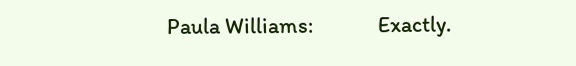Paula Williams:             Exactly.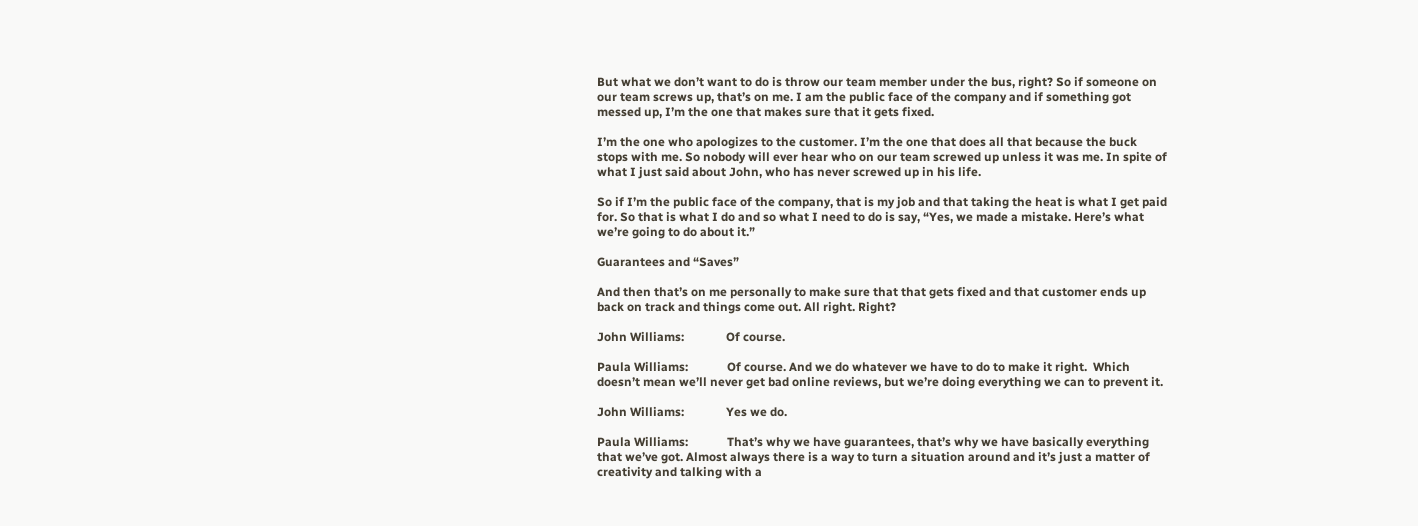But what we don’t want to do is throw our team member under the bus, right? So if someone on our team screws up, that’s on me. I am the public face of the company and if something got messed up, I’m the one that makes sure that it gets fixed.

I’m the one who apologizes to the customer. I’m the one that does all that because the buck stops with me. So nobody will ever hear who on our team screwed up unless it was me. In spite of what I just said about John, who has never screwed up in his life.

So if I’m the public face of the company, that is my job and that taking the heat is what I get paid for. So that is what I do and so what I need to do is say, “Yes, we made a mistake. Here’s what we’re going to do about it.”

Guarantees and “Saves”

And then that’s on me personally to make sure that that gets fixed and that customer ends up back on track and things come out. All right. Right?

John Williams:              Of course.

Paula Williams:             Of course. And we do whatever we have to do to make it right.  Which doesn’t mean we’ll never get bad online reviews, but we’re doing everything we can to prevent it.

John Williams:              Yes we do.

Paula Williams:             That’s why we have guarantees, that’s why we have basically everything that we’ve got. Almost always there is a way to turn a situation around and it’s just a matter of creativity and talking with a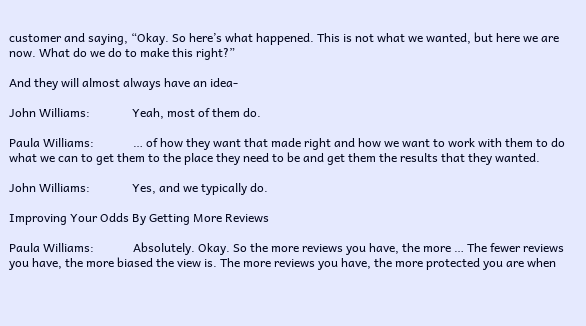customer and saying, “Okay. So here’s what happened. This is not what we wanted, but here we are now. What do we do to make this right?”

And they will almost always have an idea-

John Williams:              Yeah, most of them do.

Paula Williams:             … of how they want that made right and how we want to work with them to do what we can to get them to the place they need to be and get them the results that they wanted.

John Williams:              Yes, and we typically do.

Improving Your Odds By Getting More Reviews

Paula Williams:             Absolutely. Okay. So the more reviews you have, the more … The fewer reviews you have, the more biased the view is. The more reviews you have, the more protected you are when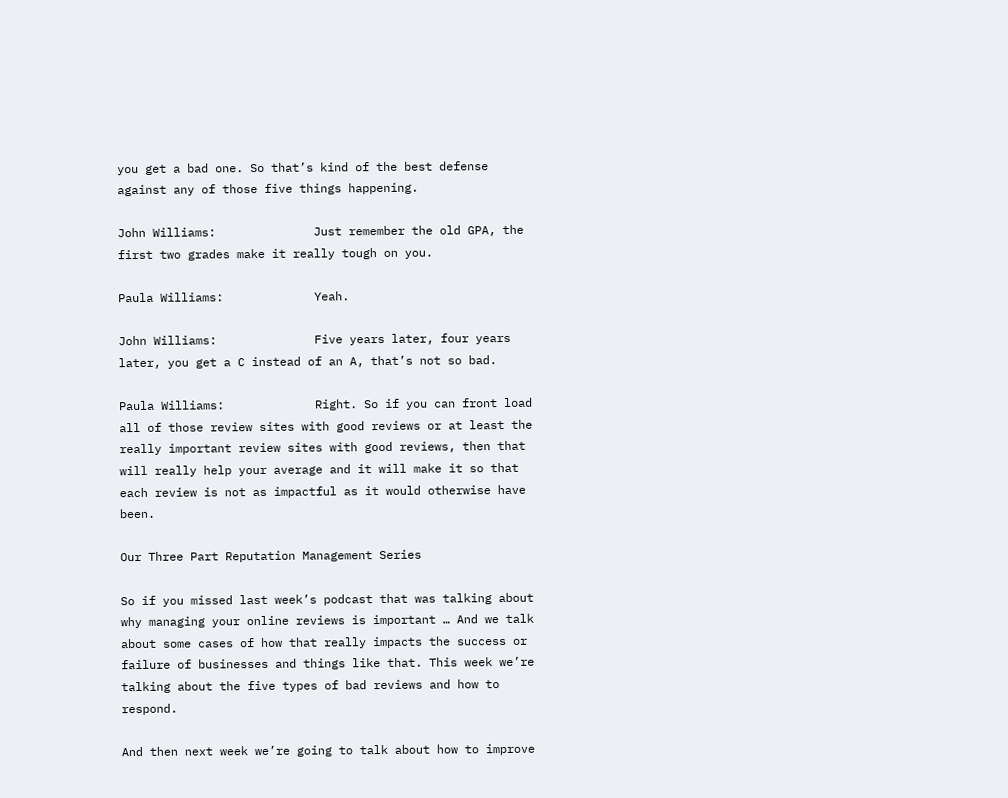you get a bad one. So that’s kind of the best defense against any of those five things happening.

John Williams:              Just remember the old GPA, the first two grades make it really tough on you.

Paula Williams:             Yeah.

John Williams:              Five years later, four years later, you get a C instead of an A, that’s not so bad.

Paula Williams:             Right. So if you can front load all of those review sites with good reviews or at least the really important review sites with good reviews, then that will really help your average and it will make it so that each review is not as impactful as it would otherwise have been.

Our Three Part Reputation Management Series

So if you missed last week’s podcast that was talking about why managing your online reviews is important … And we talk about some cases of how that really impacts the success or failure of businesses and things like that. This week we’re talking about the five types of bad reviews and how to respond.

And then next week we’re going to talk about how to improve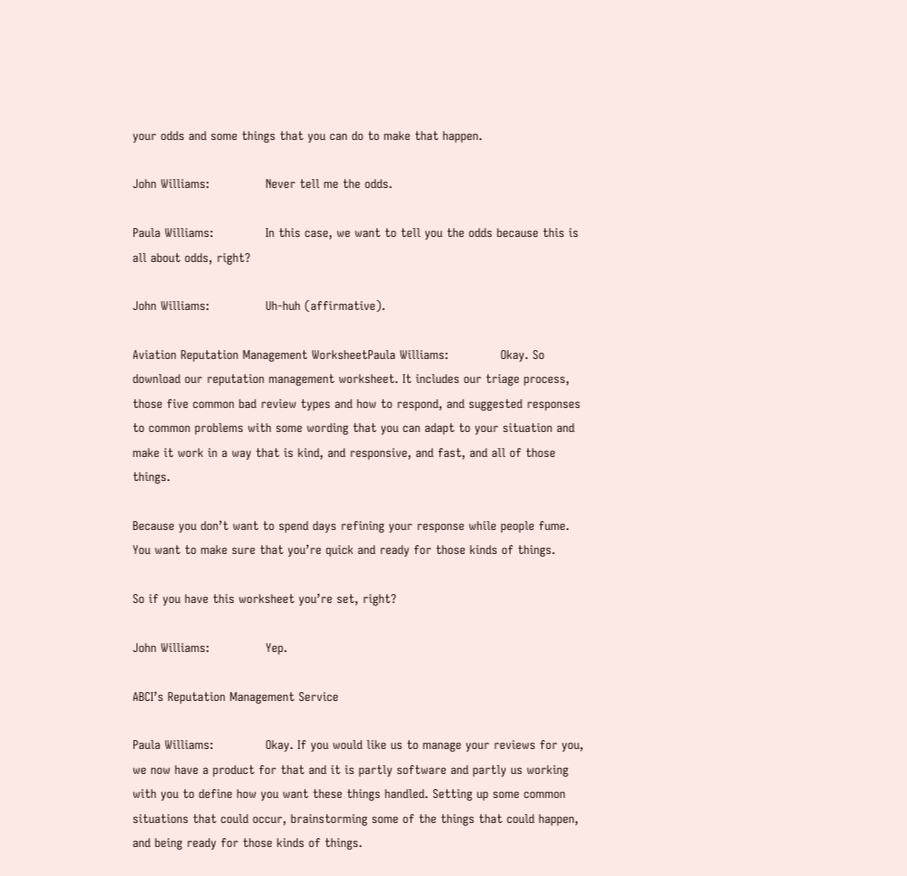your odds and some things that you can do to make that happen.

John Williams:              Never tell me the odds.

Paula Williams:             In this case, we want to tell you the odds because this is all about odds, right?

John Williams:              Uh-huh (affirmative).

Aviation Reputation Management WorksheetPaula Williams:             Okay. So download our reputation management worksheet. It includes our triage process, those five common bad review types and how to respond, and suggested responses to common problems with some wording that you can adapt to your situation and make it work in a way that is kind, and responsive, and fast, and all of those things.

Because you don’t want to spend days refining your response while people fume. You want to make sure that you’re quick and ready for those kinds of things.

So if you have this worksheet you’re set, right?

John Williams:              Yep.

ABCI’s Reputation Management Service

Paula Williams:             Okay. If you would like us to manage your reviews for you, we now have a product for that and it is partly software and partly us working with you to define how you want these things handled. Setting up some common situations that could occur, brainstorming some of the things that could happen, and being ready for those kinds of things.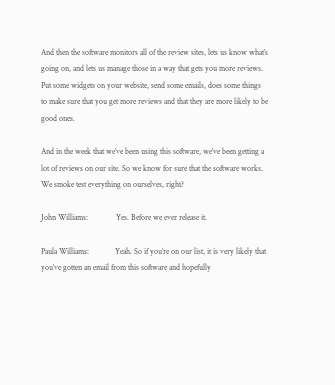And then the software monitors all of the review sites, lets us know what’s going on, and lets us manage those in a way that gets you more reviews. Put some widgets on your website, send some emails, does some things to make sure that you get more reviews and that they are more likely to be good ones.

And in the week that we’ve been using this software, we’ve been getting a lot of reviews on our site. So we know for sure that the software works. We smoke test everything on ourselves, right?

John Williams:              Yes. Before we ever release it.

Paula Williams:             Yeah. So if you’re on our list, it is very likely that you’ve gotten an email from this software and hopefully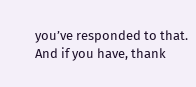you’ve responded to that. And if you have, thank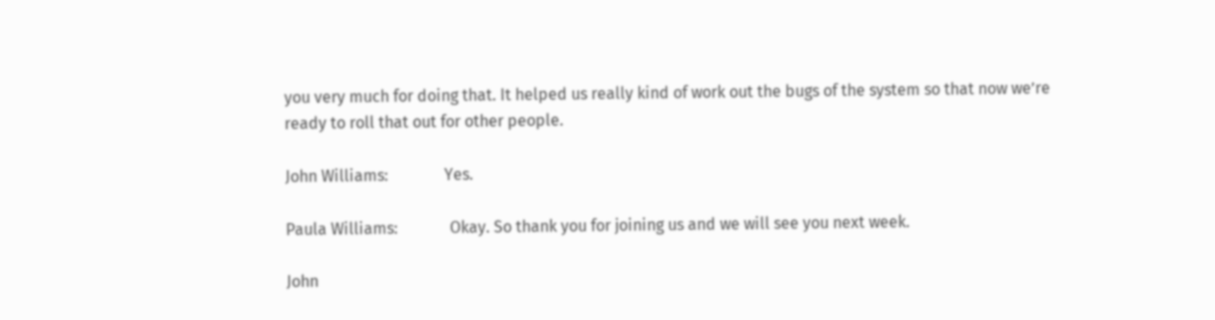you very much for doing that. It helped us really kind of work out the bugs of the system so that now we’re ready to roll that out for other people.

John Williams:              Yes.

Paula Williams:             Okay. So thank you for joining us and we will see you next week.

John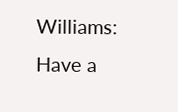Williams:              Have a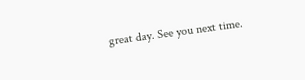great day. See you next time.